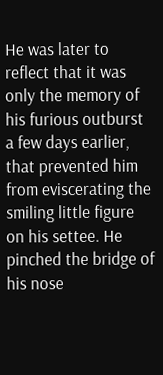He was later to reflect that it was only the memory of his furious outburst a few days earlier, that prevented him from eviscerating the smiling little figure on his settee. He pinched the bridge of his nose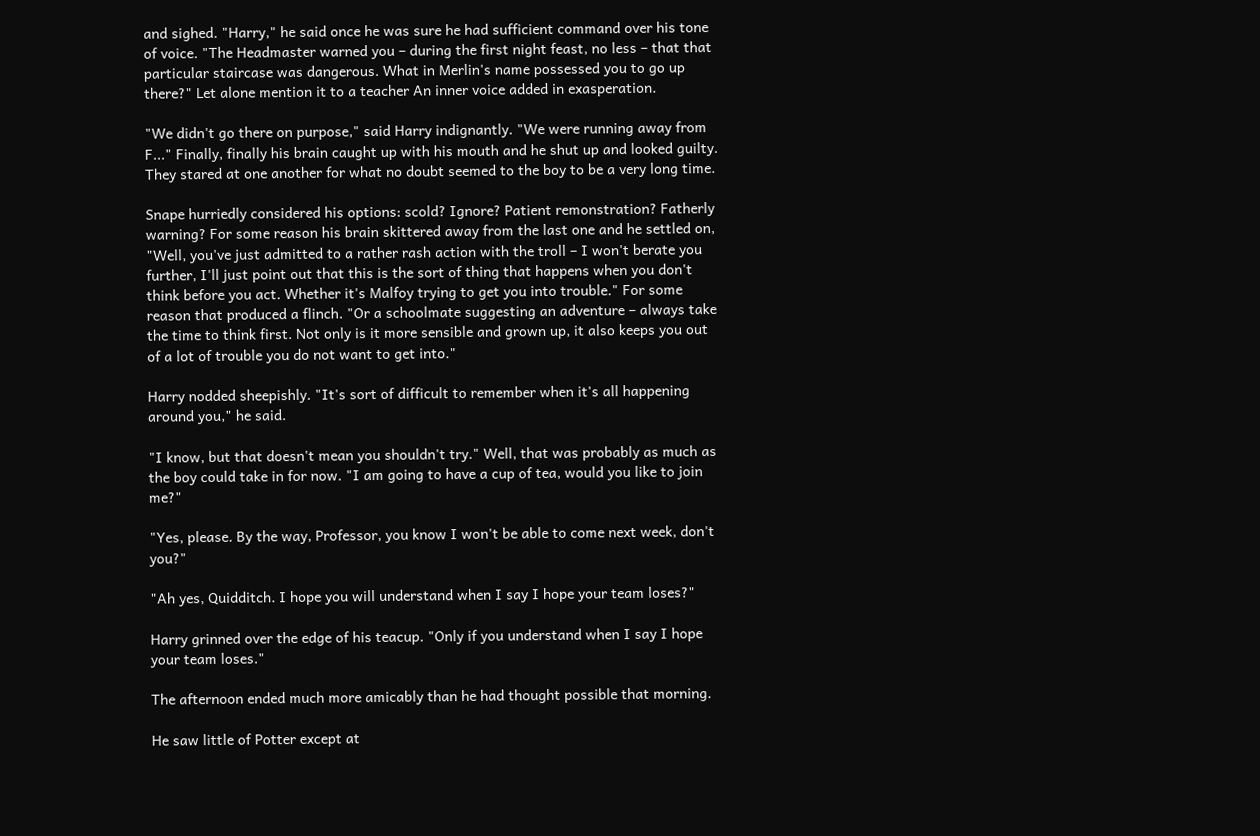and sighed. "Harry," he said once he was sure he had sufficient command over his tone of voice. "The Headmaster warned you – during the first night feast, no less – that that particular staircase was dangerous. What in Merlin's name possessed you to go up there?" Let alone mention it to a teacher An inner voice added in exasperation.

"We didn't go there on purpose," said Harry indignantly. "We were running away from F..." Finally, finally his brain caught up with his mouth and he shut up and looked guilty. They stared at one another for what no doubt seemed to the boy to be a very long time.

Snape hurriedly considered his options: scold? Ignore? Patient remonstration? Fatherly warning? For some reason his brain skittered away from the last one and he settled on, "Well, you've just admitted to a rather rash action with the troll – I won't berate you further, I'll just point out that this is the sort of thing that happens when you don't think before you act. Whether it's Malfoy trying to get you into trouble." For some reason that produced a flinch. "Or a schoolmate suggesting an adventure – always take the time to think first. Not only is it more sensible and grown up, it also keeps you out of a lot of trouble you do not want to get into."

Harry nodded sheepishly. "It's sort of difficult to remember when it's all happening around you," he said.

"I know, but that doesn't mean you shouldn't try." Well, that was probably as much as the boy could take in for now. "I am going to have a cup of tea, would you like to join me?"

"Yes, please. By the way, Professor, you know I won't be able to come next week, don't you?"

"Ah yes, Quidditch. I hope you will understand when I say I hope your team loses?"

Harry grinned over the edge of his teacup. "Only if you understand when I say I hope your team loses."

The afternoon ended much more amicably than he had thought possible that morning.

He saw little of Potter except at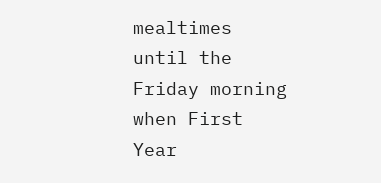mealtimes until the Friday morning when First Year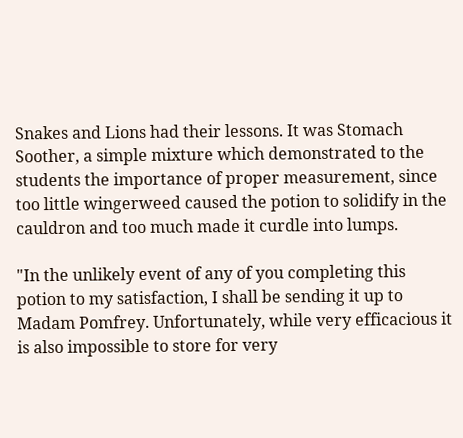Snakes and Lions had their lessons. It was Stomach Soother, a simple mixture which demonstrated to the students the importance of proper measurement, since too little wingerweed caused the potion to solidify in the cauldron and too much made it curdle into lumps.

"In the unlikely event of any of you completing this potion to my satisfaction, I shall be sending it up to Madam Pomfrey. Unfortunately, while very efficacious it is also impossible to store for very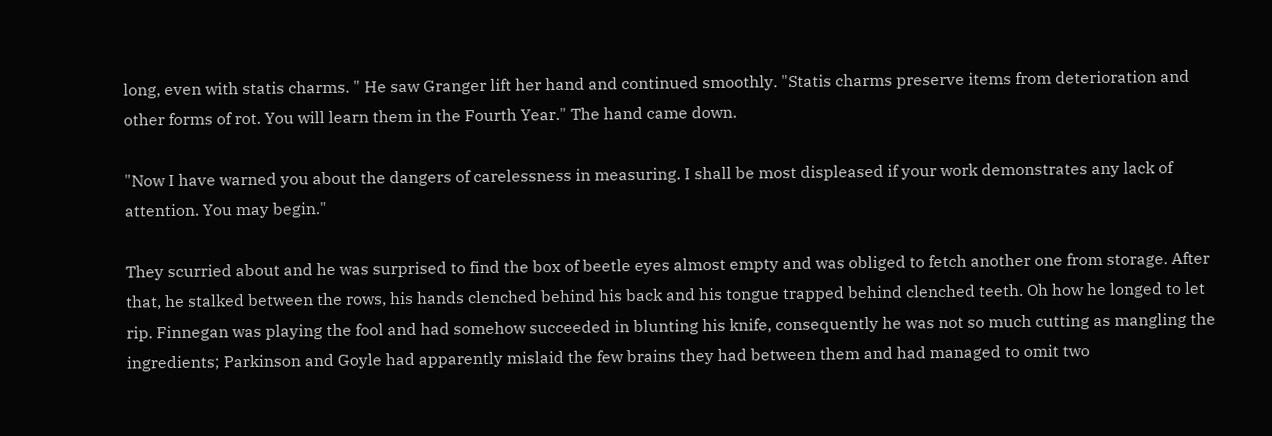long, even with statis charms. " He saw Granger lift her hand and continued smoothly. "Statis charms preserve items from deterioration and other forms of rot. You will learn them in the Fourth Year." The hand came down.

"Now I have warned you about the dangers of carelessness in measuring. I shall be most displeased if your work demonstrates any lack of attention. You may begin."

They scurried about and he was surprised to find the box of beetle eyes almost empty and was obliged to fetch another one from storage. After that, he stalked between the rows, his hands clenched behind his back and his tongue trapped behind clenched teeth. Oh how he longed to let rip. Finnegan was playing the fool and had somehow succeeded in blunting his knife, consequently he was not so much cutting as mangling the ingredients; Parkinson and Goyle had apparently mislaid the few brains they had between them and had managed to omit two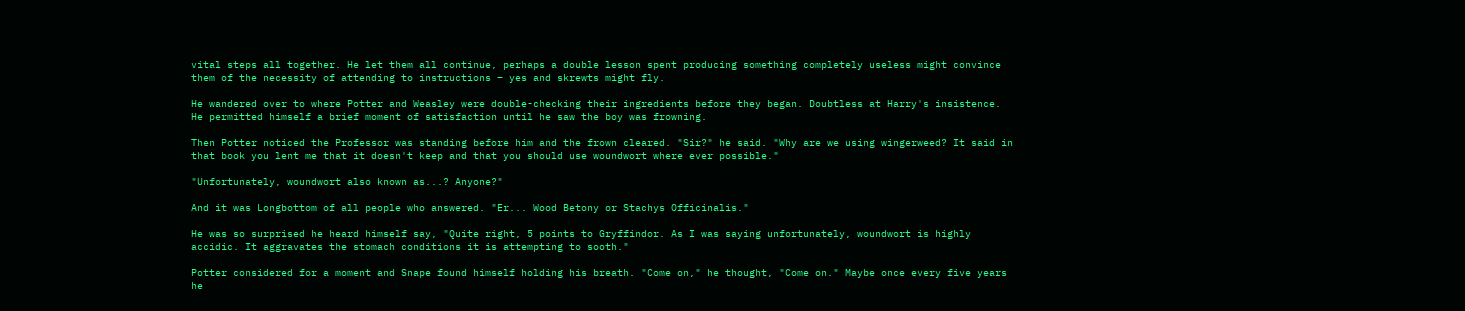vital steps all together. He let them all continue, perhaps a double lesson spent producing something completely useless might convince them of the necessity of attending to instructions – yes and skrewts might fly.

He wandered over to where Potter and Weasley were double-checking their ingredients before they began. Doubtless at Harry's insistence. He permitted himself a brief moment of satisfaction until he saw the boy was frowning.

Then Potter noticed the Professor was standing before him and the frown cleared. "Sir?" he said. "Why are we using wingerweed? It said in that book you lent me that it doesn't keep and that you should use woundwort where ever possible."

"Unfortunately, woundwort also known as...? Anyone?"

And it was Longbottom of all people who answered. "Er... Wood Betony or Stachys Officinalis."

He was so surprised he heard himself say, "Quite right, 5 points to Gryffindor. As I was saying unfortunately, woundwort is highly accidic. It aggravates the stomach conditions it is attempting to sooth."

Potter considered for a moment and Snape found himself holding his breath. "Come on," he thought, "Come on." Maybe once every five years he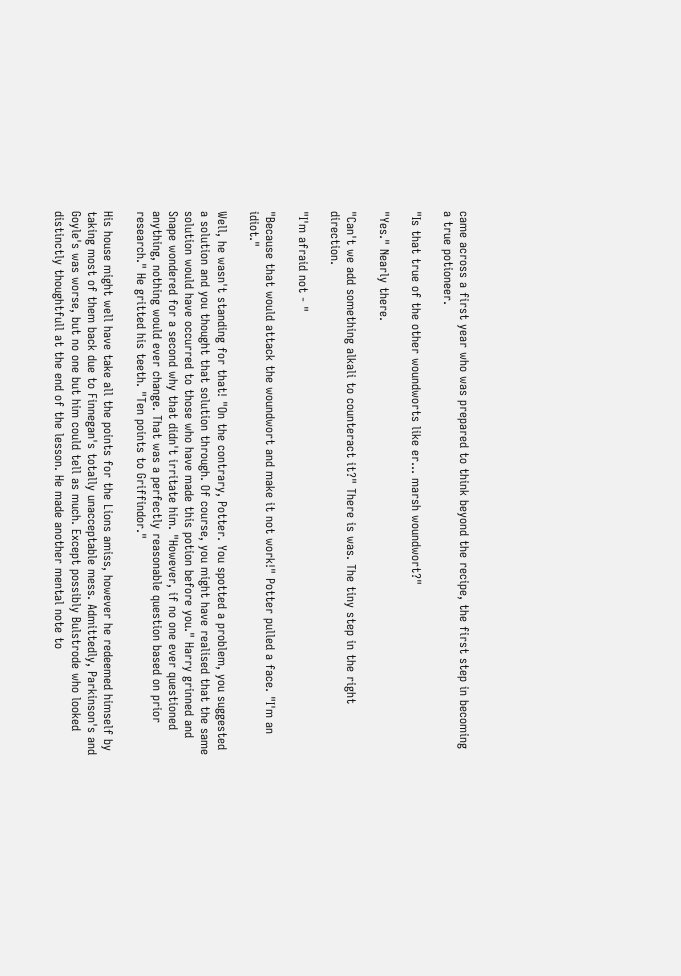came across a first year who was prepared to think beyond the recipe, the first step in becoming a true potioneer.

"Is that true of the other woundworts like er... marsh woundwort?"

"Yes." Nearly there.

"Can't we add something alkali to counteract it?" There is was. The tiny step in the right direction.

"I'm afraid not - "

"Because that would attack the woundwort and make it not work!" Potter pulled a face. "I'm an idiot."

Well, he wasn't standing for that! "On the contrary, Potter. You spotted a problem, you suggested a solution and you thought that solution through. Of course, you might have realised that the same solution would have occurred to those who have made this potion before you." Harry grinned and Snape wondered for a second why that didn't irritate him. "However, if no one ever questioned anything, nothing would ever change. That was a perfectly reasonable question based on prior research." He gritted his teeth. "Ten points to Griffindor."

His house might well have take all the points for the Lions amiss, however he redeemed himself by taking most of them back due to Finnegan's totally unacceptable mess. Admittedly, Parkinson's and Goyle's was worse, but no one but him could tell as much. Except possibly Bulstrode who looked distinctly thoughtfull at the end of the lesson. He made another mental note to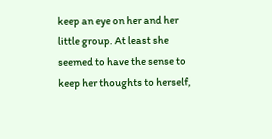keep an eye on her and her little group. At least she seemed to have the sense to keep her thoughts to herself,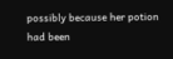possibly because her potion had been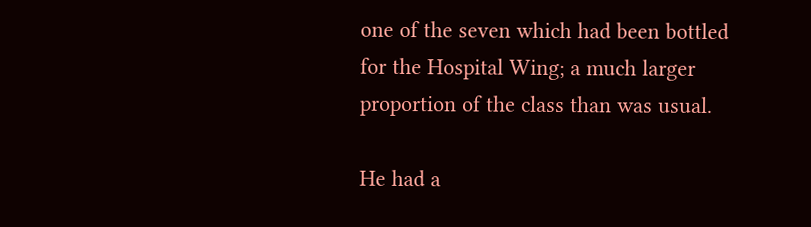one of the seven which had been bottled for the Hospital Wing; a much larger proportion of the class than was usual.

He had a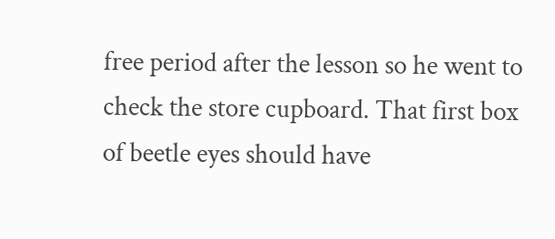free period after the lesson so he went to check the store cupboard. That first box of beetle eyes should have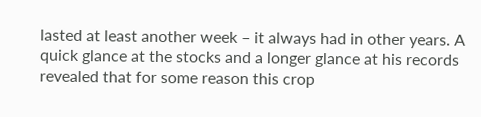lasted at least another week – it always had in other years. A quick glance at the stocks and a longer glance at his records revealed that for some reason this crop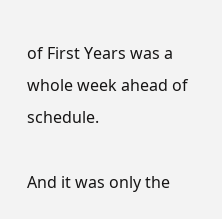of First Years was a whole week ahead of schedule.

And it was only the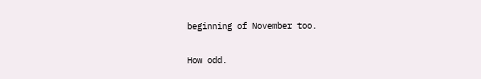beginning of November too.

How odd.